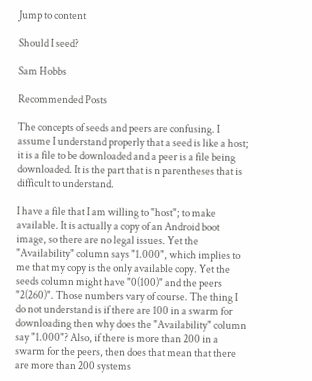Jump to content

Should I seed?

Sam Hobbs

Recommended Posts

The concepts of seeds and peers are confusing. I assume I understand properly that a seed is like a host; it is a file to be downloaded and a peer is a file being downloaded. It is the part that is n parentheses that is difficult to understand.

I have a file that I am willing to "host"; to make available. It is actually a copy of an Android boot image, so there are no legal issues. Yet the "Availability" column says "1.000", which implies to me that my copy is the only available copy. Yet the seeds column might have "0(100)" and the peers "2(260)". Those numbers vary of course. The thing I do not understand is if there are 100 in a swarm for downloading then why does the "Availability" column say "1.000"? Also, if there is more than 200 in a swarm for the peers, then does that mean that there are more than 200 systems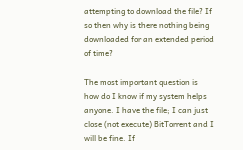attempting to download the file? If so then why is there nothing being downloaded for an extended period of time?

The most important question is how do I know if my system helps anyone. I have the file; I can just close (not execute) BitTorrent and I will be fine. If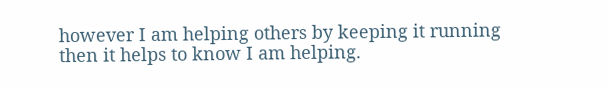however I am helping others by keeping it running then it helps to know I am helping.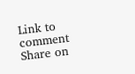Link to comment
Share on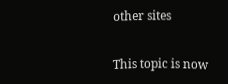other sites


This topic is now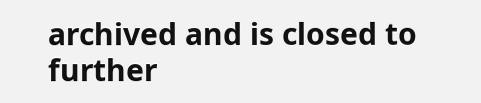archived and is closed to further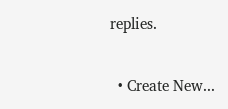replies.

  • Create New...